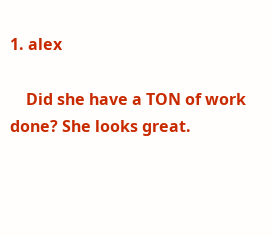1. alex

    Did she have a TON of work done? She looks great.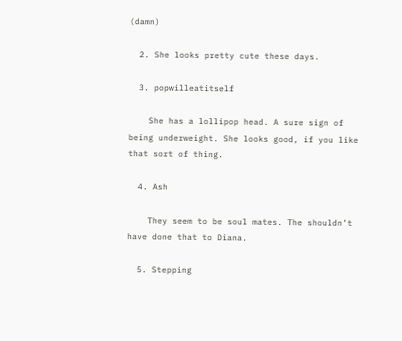(damn)

  2. She looks pretty cute these days.

  3. popwilleatitself

    She has a lollipop head. A sure sign of being underweight. She looks good, if you like that sort of thing.

  4. Ash

    They seem to be soul mates. The shouldn’t have done that to Diana.

  5. Stepping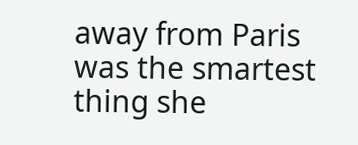away from Paris was the smartest thing she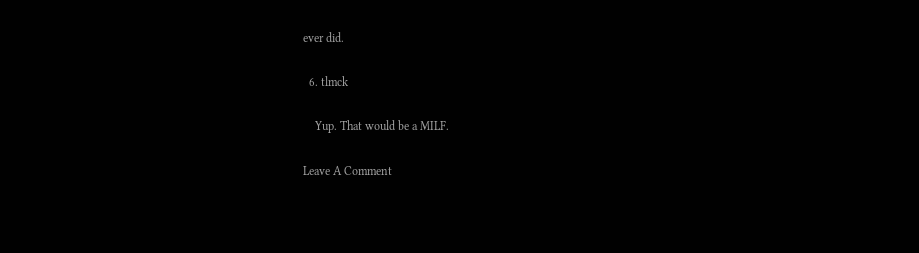ever did.

  6. tlmck

    Yup. That would be a MILF.

Leave A Comment